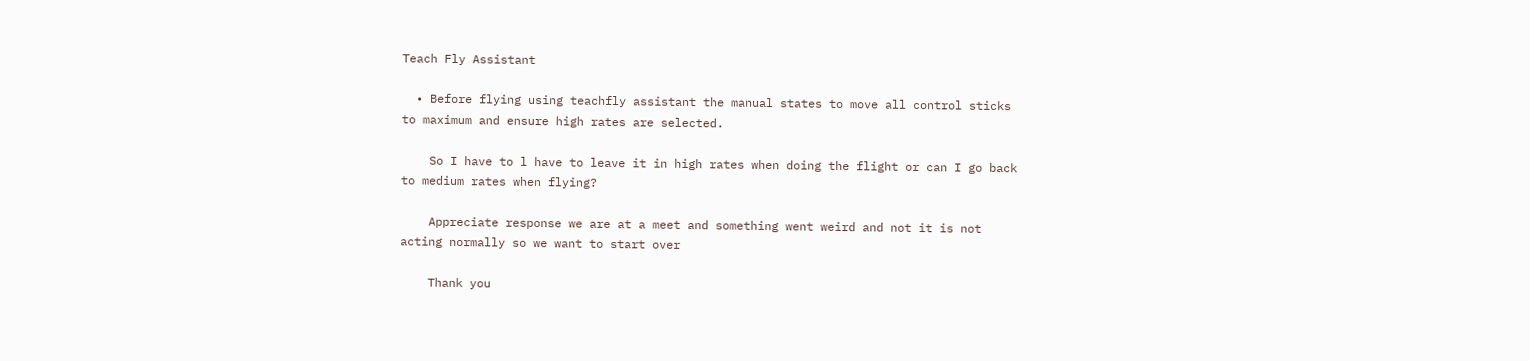Teach Fly Assistant

  • Before flying using teachfly assistant the manual states to move all control sticks to maximum and ensure high rates are selected.

    So I have to l have to leave it in high rates when doing the flight or can I go back to medium rates when flying?

    Appreciate response we are at a meet and something went weird and not it is not acting normally so we want to start over

    Thank you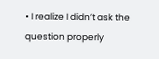• I realize I didn’t ask the question properly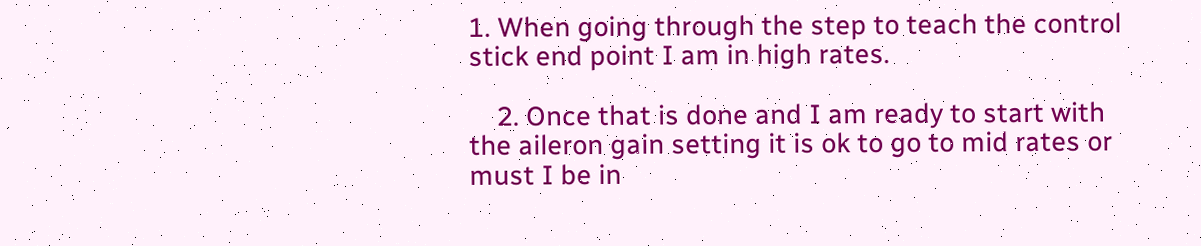1. When going through the step to teach the control stick end point I am in high rates.

    2. Once that is done and I am ready to start with the aileron gain setting it is ok to go to mid rates or must I be in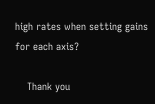high rates when setting gains for each axis?

    Thank you